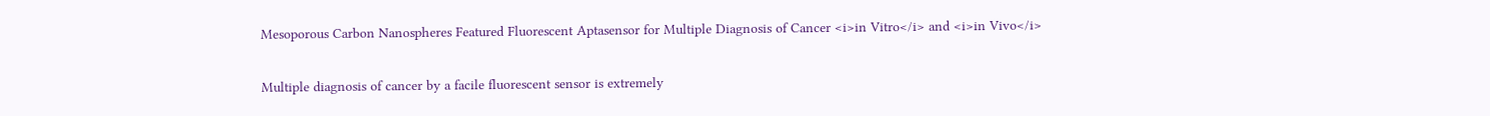Mesoporous Carbon Nanospheres Featured Fluorescent Aptasensor for Multiple Diagnosis of Cancer <i>in Vitro</i> and <i>in Vivo</i>

Multiple diagnosis of cancer by a facile fluorescent sensor is extremely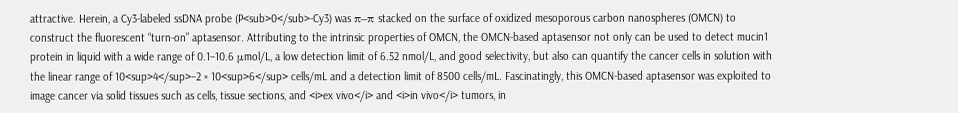attractive. Herein, a Cy3-labeled ssDNA probe (P<sub>0</sub>-Cy3) was π–π stacked on the surface of oxidized mesoporous carbon nanospheres (OMCN) to construct the fluorescent “turn-on” aptasensor. Attributing to the intrinsic properties of OMCN, the OMCN-based aptasensor not only can be used to detect mucin1 protein in liquid with a wide range of 0.1–10.6 μmol/L, a low detection limit of 6.52 nmol/L, and good selectivity, but also can quantify the cancer cells in solution with the linear range of 10<sup>4</sup>–2 × 10<sup>6</sup> cells/mL and a detection limit of 8500 cells/mL. Fascinatingly, this OMCN-based aptasensor was exploited to image cancer via solid tissues such as cells, tissue sections, and <i>ex vivo</i> and <i>in vivo</i> tumors, in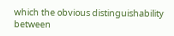which the obvious distinguishability between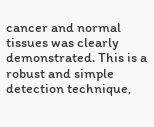cancer and normal tissues was clearly demonstrated. This is a robust and simple detection technique,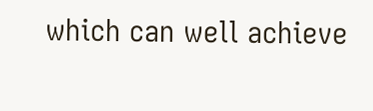which can well achieve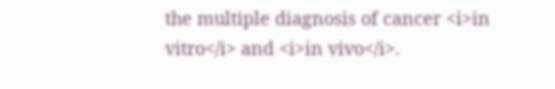the multiple diagnosis of cancer <i>in vitro</i> and <i>in vivo</i>.